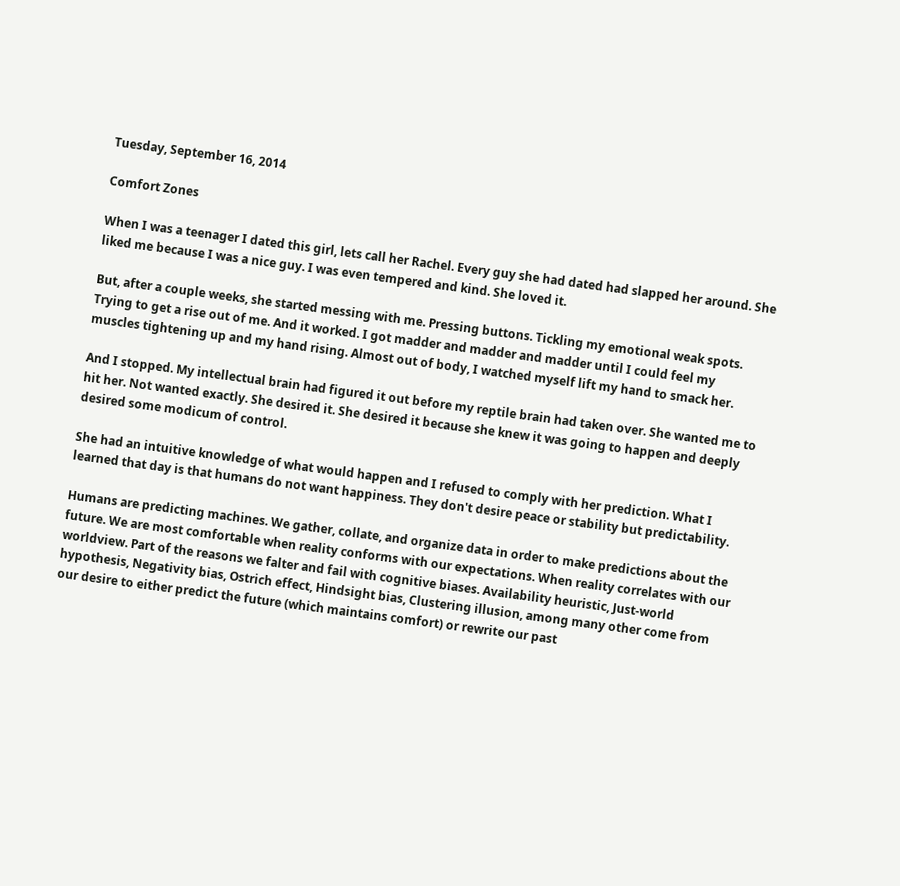Tuesday, September 16, 2014

Comfort Zones

When I was a teenager I dated this girl, lets call her Rachel. Every guy she had dated had slapped her around. She liked me because I was a nice guy. I was even tempered and kind. She loved it.

But, after a couple weeks, she started messing with me. Pressing buttons. Tickling my emotional weak spots. Trying to get a rise out of me. And it worked. I got madder and madder and madder until I could feel my muscles tightening up and my hand rising. Almost out of body, I watched myself lift my hand to smack her.

And I stopped. My intellectual brain had figured it out before my reptile brain had taken over. She wanted me to hit her. Not wanted exactly. She desired it. She desired it because she knew it was going to happen and deeply desired some modicum of control.

She had an intuitive knowledge of what would happen and I refused to comply with her prediction. What I learned that day is that humans do not want happiness. They don't desire peace or stability but predictability.

Humans are predicting machines. We gather, collate, and organize data in order to make predictions about the future. We are most comfortable when reality conforms with our expectations. When reality correlates with our worldview. Part of the reasons we falter and fail with cognitive biases. Availability heuristic, Just-world hypothesis, Negativity bias, Ostrich effect, Hindsight bias, Clustering illusion, among many other come from our desire to either predict the future (which maintains comfort) or rewrite our past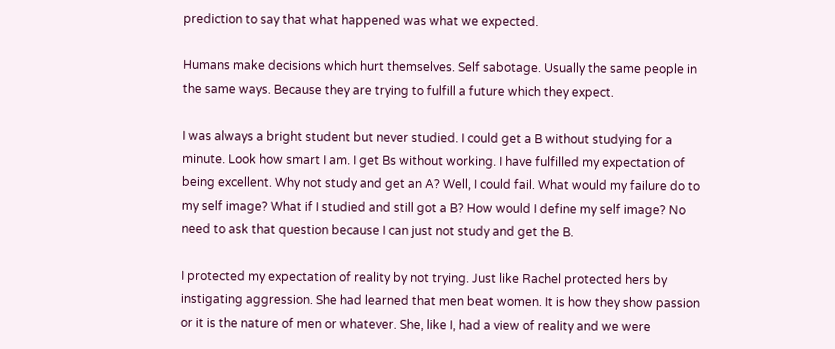prediction to say that what happened was what we expected.

Humans make decisions which hurt themselves. Self sabotage. Usually the same people in the same ways. Because they are trying to fulfill a future which they expect.

I was always a bright student but never studied. I could get a B without studying for a minute. Look how smart I am. I get Bs without working. I have fulfilled my expectation of being excellent. Why not study and get an A? Well, I could fail. What would my failure do to my self image? What if I studied and still got a B? How would I define my self image? No need to ask that question because I can just not study and get the B.

I protected my expectation of reality by not trying. Just like Rachel protected hers by instigating aggression. She had learned that men beat women. It is how they show passion or it is the nature of men or whatever. She, like I, had a view of reality and we were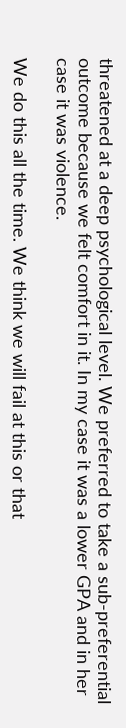threatened at a deep psychological level. We preferred to take a sub-preferential outcome because we felt comfort in it. In my case it was a lower GPA and in her case it was violence.

We do this all the time. We think we will fail at this or that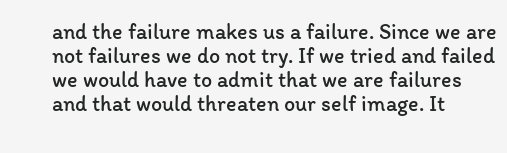and the failure makes us a failure. Since we are not failures we do not try. If we tried and failed we would have to admit that we are failures and that would threaten our self image. It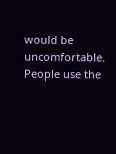would be uncomfortable. People use the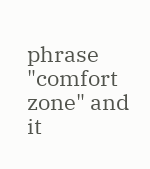phrase "comfort zone" and it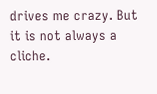drives me crazy. But it is not always a cliche.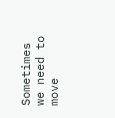Sometimes we need to move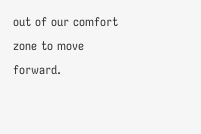out of our comfort zone to move forward.